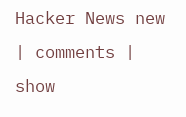Hacker News new | comments | show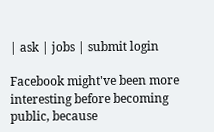| ask | jobs | submit login

Facebook might've been more interesting before becoming public, because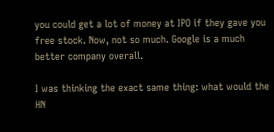you could get a lot of money at IPO if they gave you free stock. Now, not so much. Google is a much better company overall.

I was thinking the exact same thing: what would the HN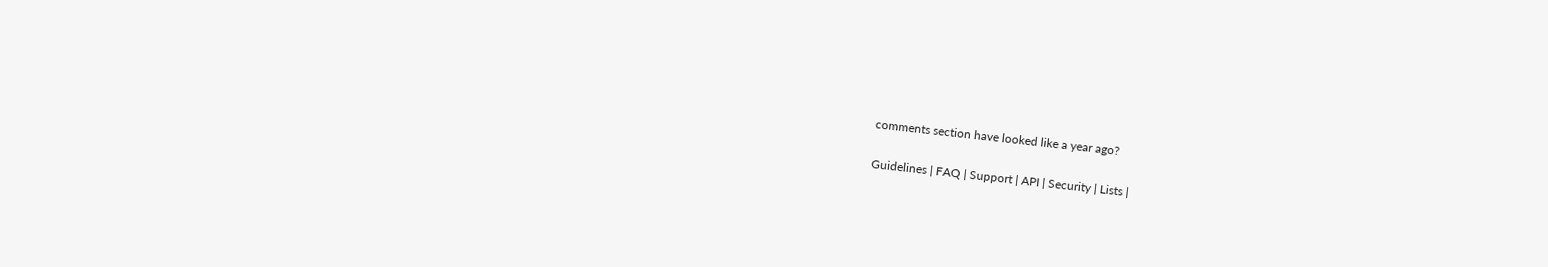comments section have looked like a year ago?

Guidelines | FAQ | Support | API | Security | Lists |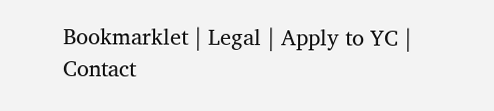Bookmarklet | Legal | Apply to YC | Contact